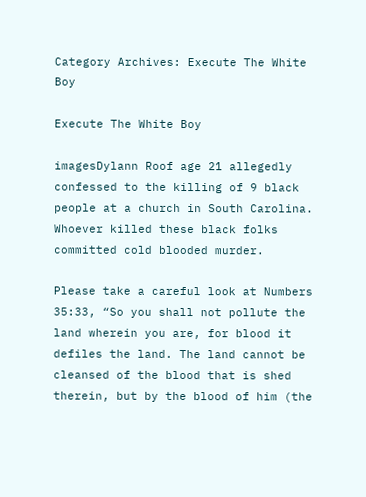Category Archives: Execute The White Boy

Execute The White Boy

imagesDylann Roof age 21 allegedly confessed to the killing of 9 black people at a church in South Carolina. Whoever killed these black folks committed cold blooded murder.

Please take a careful look at Numbers 35:33, “So you shall not pollute the land wherein you are, for blood it defiles the land. The land cannot be cleansed of the blood that is shed therein, but by the blood of him (the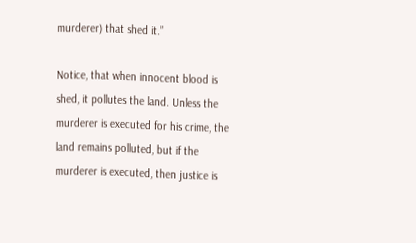murderer) that shed it.”

Notice, that when innocent blood is shed, it pollutes the land. Unless the murderer is executed for his crime, the land remains polluted, but if the murderer is executed, then justice is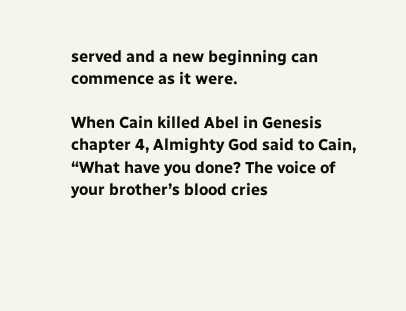served and a new beginning can commence as it were.

When Cain killed Abel in Genesis chapter 4, Almighty God said to Cain, “What have you done? The voice of your brother’s blood cries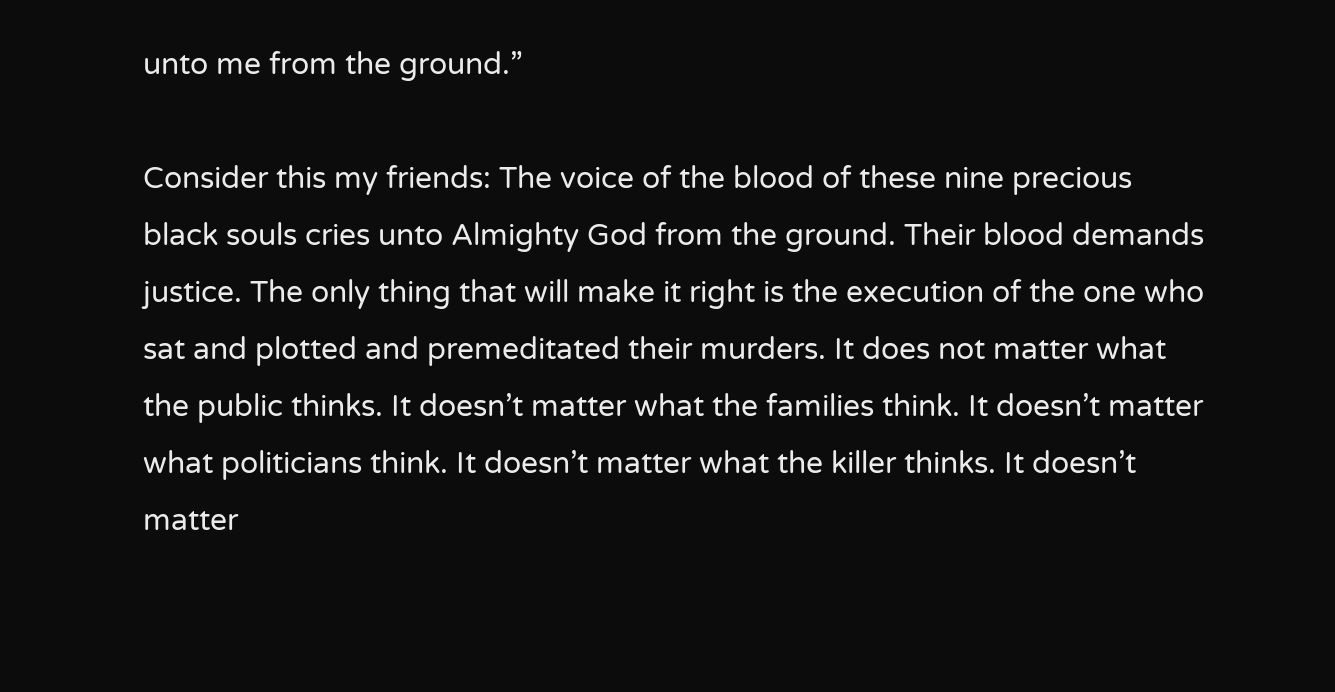unto me from the ground.”

Consider this my friends: The voice of the blood of these nine precious black souls cries unto Almighty God from the ground. Their blood demands justice. The only thing that will make it right is the execution of the one who sat and plotted and premeditated their murders. It does not matter what the public thinks. It doesn’t matter what the families think. It doesn’t matter what politicians think. It doesn’t matter what the killer thinks. It doesn’t matter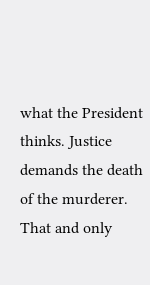what the President thinks. Justice demands the death of the murderer. That and only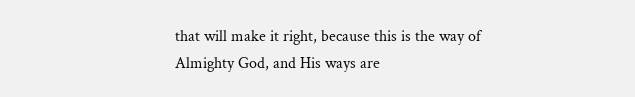that will make it right, because this is the way of Almighty God, and His ways are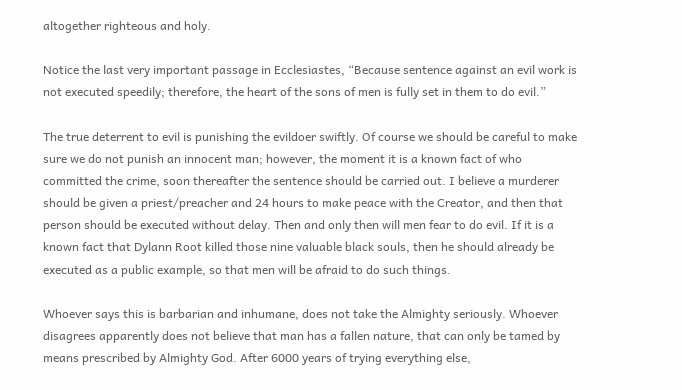altogether righteous and holy.

Notice the last very important passage in Ecclesiastes, “Because sentence against an evil work is not executed speedily; therefore, the heart of the sons of men is fully set in them to do evil.”

The true deterrent to evil is punishing the evildoer swiftly. Of course we should be careful to make sure we do not punish an innocent man; however, the moment it is a known fact of who committed the crime, soon thereafter the sentence should be carried out. I believe a murderer should be given a priest/preacher and 24 hours to make peace with the Creator, and then that person should be executed without delay. Then and only then will men fear to do evil. If it is a known fact that Dylann Root killed those nine valuable black souls, then he should already be executed as a public example, so that men will be afraid to do such things.

Whoever says this is barbarian and inhumane, does not take the Almighty seriously. Whoever disagrees apparently does not believe that man has a fallen nature, that can only be tamed by means prescribed by Almighty God. After 6000 years of trying everything else,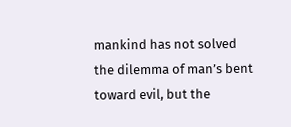mankind has not solved the dilemma of man’s bent toward evil, but the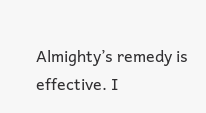Almighty’s remedy is effective. I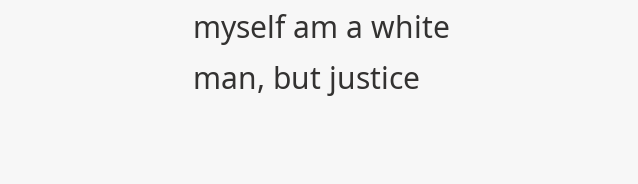myself am a white man, but justice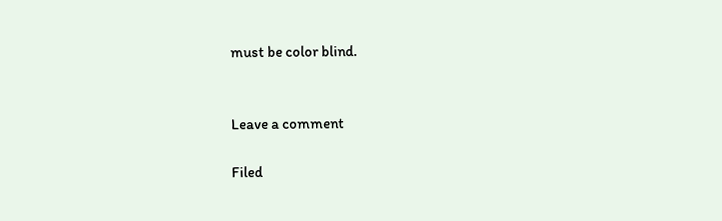must be color blind.


Leave a comment

Filed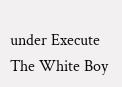under Execute The White Boy